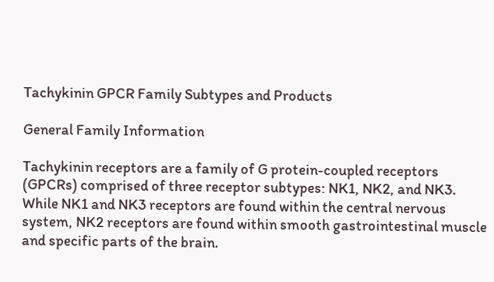Tachykinin GPCR Family Subtypes and Products

General Family Information

Tachykinin receptors are a family of G protein-coupled receptors (GPCRs) comprised of three receptor subtypes: NK1, NK2, and NK3. While NK1 and NK3 receptors are found within the central nervous system, NK2 receptors are found within smooth gastrointestinal muscle and specific parts of the brain.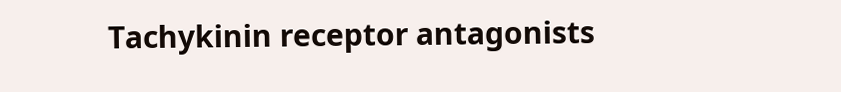Tachykinin receptor antagonists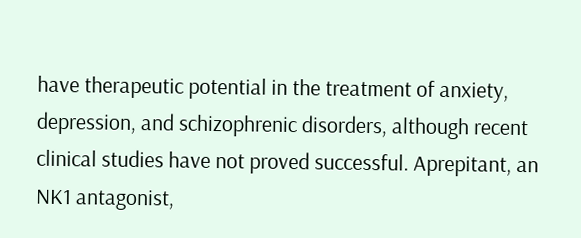have therapeutic potential in the treatment of anxiety, depression, and schizophrenic disorders, although recent clinical studies have not proved successful. Aprepitant, an NK1 antagonist,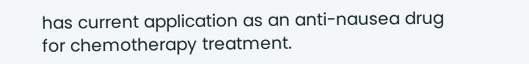has current application as an anti-nausea drug for chemotherapy treatment.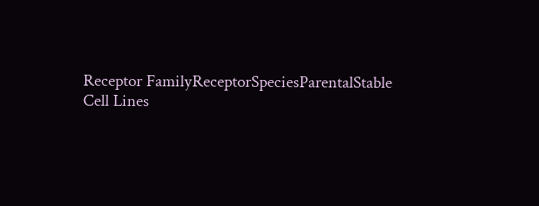Receptor FamilyReceptorSpeciesParentalStable Cell Lines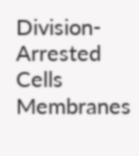Division-Arrested Cells Membranes